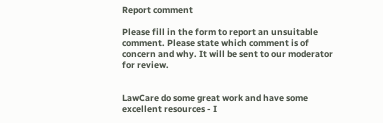Report comment

Please fill in the form to report an unsuitable comment. Please state which comment is of concern and why. It will be sent to our moderator for review.


LawCare do some great work and have some excellent resources - I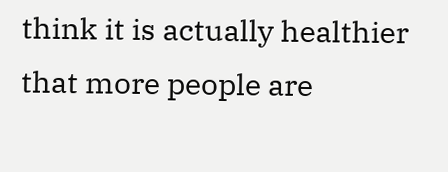think it is actually healthier that more people are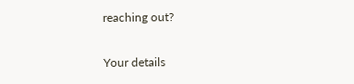reaching out?

Your details